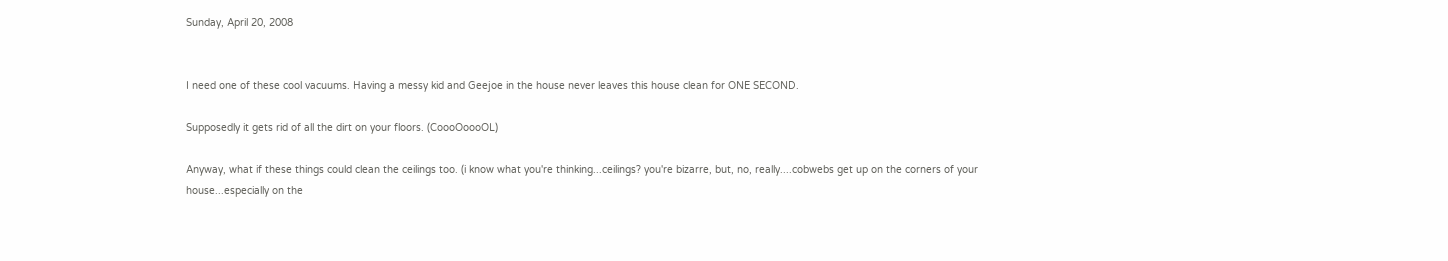Sunday, April 20, 2008


I need one of these cool vacuums. Having a messy kid and Geejoe in the house never leaves this house clean for ONE SECOND.

Supposedly it gets rid of all the dirt on your floors. (CoooOoooOL)

Anyway, what if these things could clean the ceilings too. (i know what you're thinking...ceilings? you're bizarre, but, no, really....cobwebs get up on the corners of your house...especially on the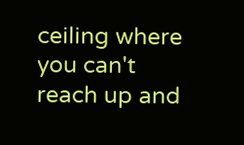ceiling where you can't reach up and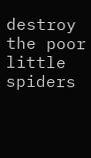destroy the poor little spiders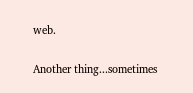web.

Another thing...sometimes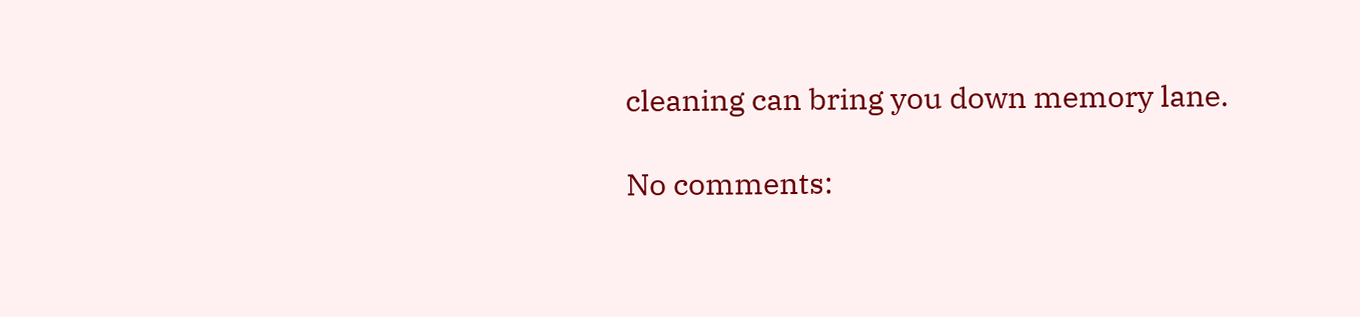cleaning can bring you down memory lane.

No comments: